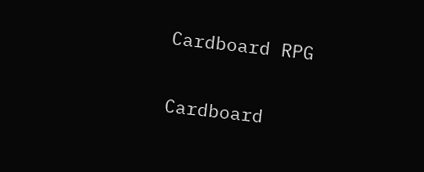Cardboard RPG

Cardboard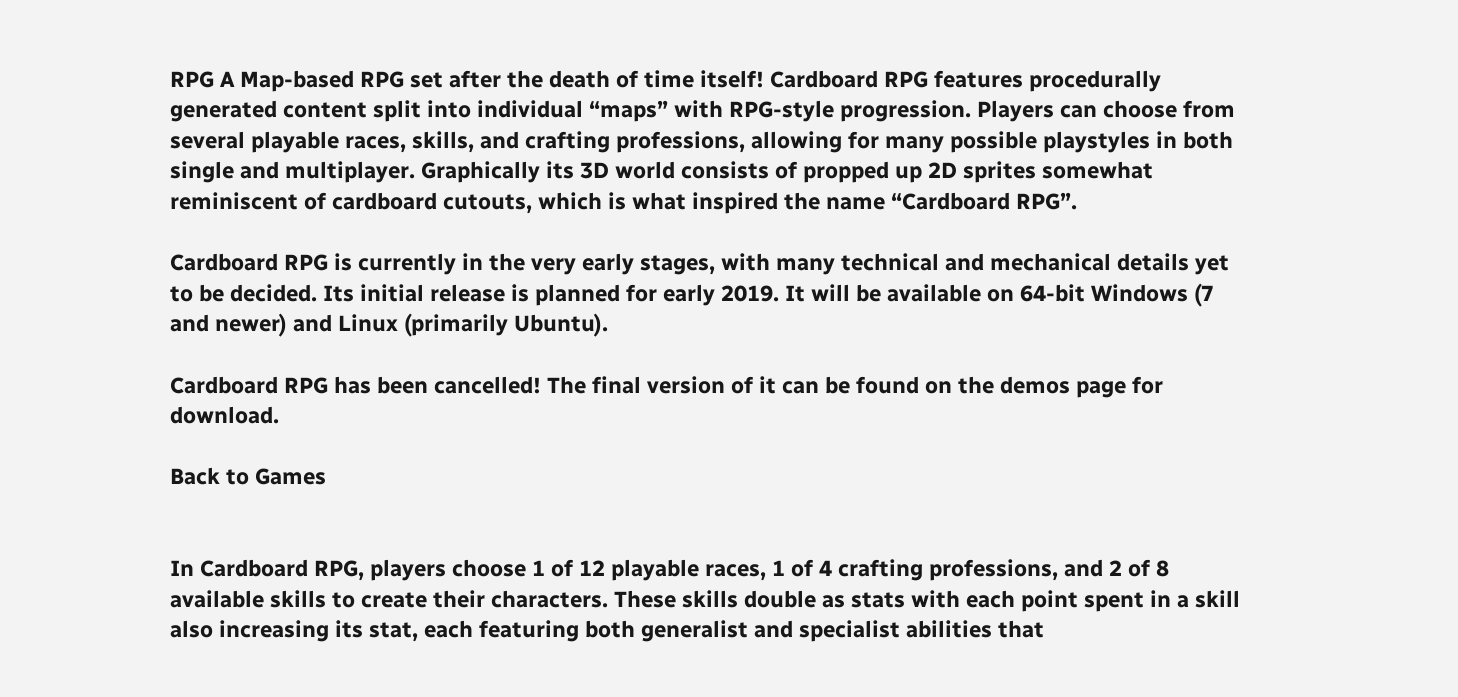RPG A Map-based RPG set after the death of time itself! Cardboard RPG features procedurally generated content split into individual “maps” with RPG-style progression. Players can choose from several playable races, skills, and crafting professions, allowing for many possible playstyles in both single and multiplayer. Graphically its 3D world consists of propped up 2D sprites somewhat reminiscent of cardboard cutouts, which is what inspired the name “Cardboard RPG”.

Cardboard RPG is currently in the very early stages, with many technical and mechanical details yet to be decided. Its initial release is planned for early 2019. It will be available on 64-bit Windows (7 and newer) and Linux (primarily Ubuntu).

Cardboard RPG has been cancelled! The final version of it can be found on the demos page for download.

Back to Games


In Cardboard RPG, players choose 1 of 12 playable races, 1 of 4 crafting professions, and 2 of 8 available skills to create their characters. These skills double as stats with each point spent in a skill also increasing its stat, each featuring both generalist and specialist abilities that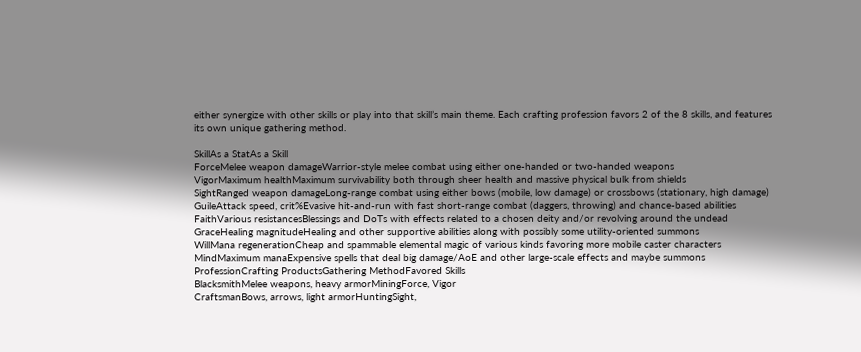either synergize with other skills or play into that skill’s main theme. Each crafting profession favors 2 of the 8 skills, and features its own unique gathering method.

SkillAs a StatAs a Skill
ForceMelee weapon damageWarrior-style melee combat using either one-handed or two-handed weapons
VigorMaximum healthMaximum survivability both through sheer health and massive physical bulk from shields
SightRanged weapon damageLong-range combat using either bows (mobile, low damage) or crossbows (stationary, high damage)
GuileAttack speed, crit%Evasive hit-and-run with fast short-range combat (daggers, throwing) and chance-based abilities
FaithVarious resistancesBlessings and DoTs with effects related to a chosen deity and/or revolving around the undead
GraceHealing magnitudeHealing and other supportive abilities along with possibly some utility-oriented summons
WillMana regenerationCheap and spammable elemental magic of various kinds favoring more mobile caster characters
MindMaximum manaExpensive spells that deal big damage/AoE and other large-scale effects and maybe summons
ProfessionCrafting ProductsGathering MethodFavored Skills
BlacksmithMelee weapons, heavy armorMiningForce, Vigor
CraftsmanBows, arrows, light armorHuntingSight,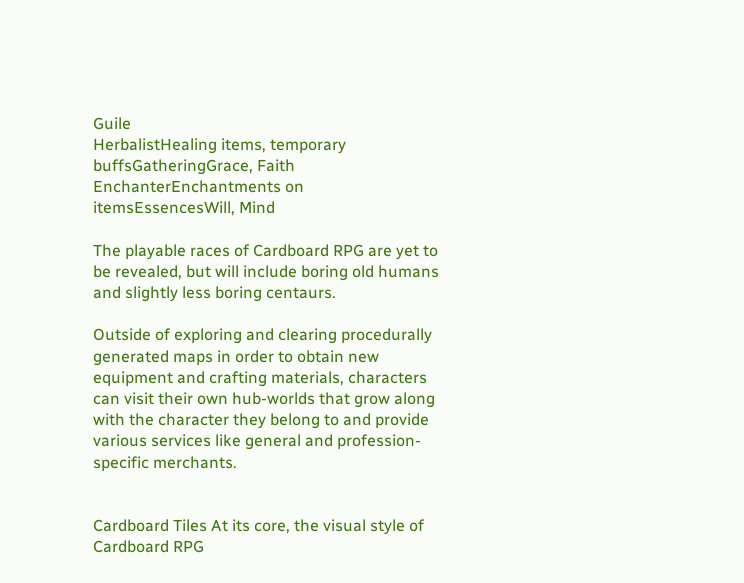Guile
HerbalistHealing items, temporary buffsGatheringGrace, Faith
EnchanterEnchantments on itemsEssencesWill, Mind

The playable races of Cardboard RPG are yet to be revealed, but will include boring old humans and slightly less boring centaurs.

Outside of exploring and clearing procedurally generated maps in order to obtain new equipment and crafting materials, characters can visit their own hub-worlds that grow along with the character they belong to and provide various services like general and profession-specific merchants.


Cardboard Tiles At its core, the visual style of Cardboard RPG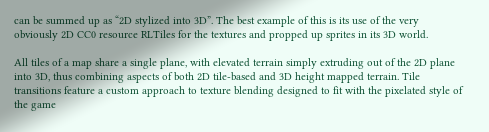can be summed up as “2D stylized into 3D”. The best example of this is its use of the very obviously 2D CC0 resource RLTiles for the textures and propped up sprites in its 3D world.

All tiles of a map share a single plane, with elevated terrain simply extruding out of the 2D plane into 3D, thus combining aspects of both 2D tile-based and 3D height mapped terrain. Tile transitions feature a custom approach to texture blending designed to fit with the pixelated style of the game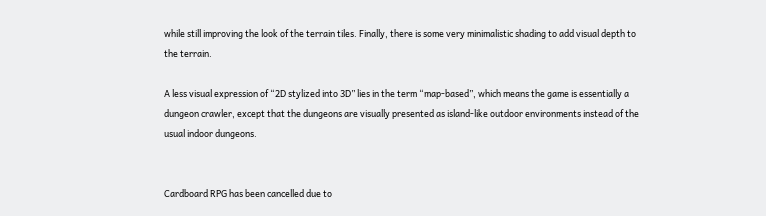while still improving the look of the terrain tiles. Finally, there is some very minimalistic shading to add visual depth to the terrain.

A less visual expression of “2D stylized into 3D” lies in the term “map-based”, which means the game is essentially a dungeon crawler, except that the dungeons are visually presented as island-like outdoor environments instead of the usual indoor dungeons.


Cardboard RPG has been cancelled due to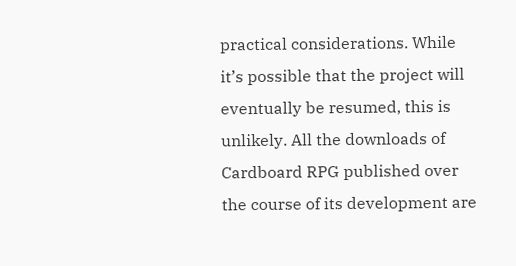practical considerations. While it’s possible that the project will eventually be resumed, this is unlikely. All the downloads of Cardboard RPG published over the course of its development are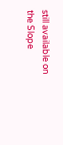still available on the Slope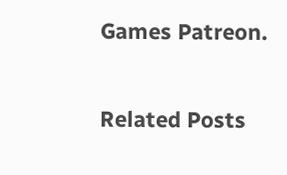Games Patreon.

Related Posts